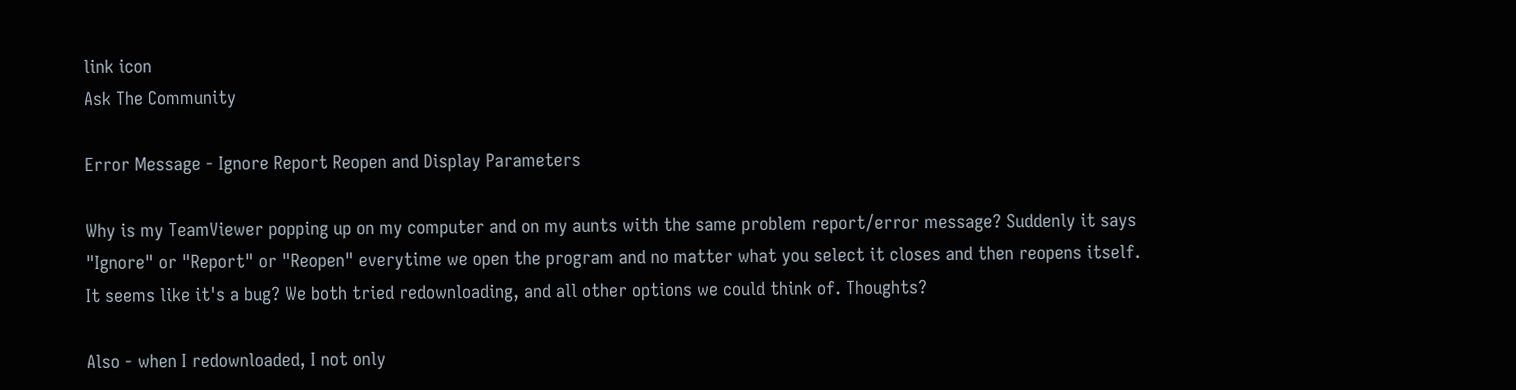link icon
Ask The Community

Error Message - Ignore Report Reopen and Display Parameters

Why is my TeamViewer popping up on my computer and on my aunts with the same problem report/error message? Suddenly it says "Ignore" or "Report" or "Reopen" everytime we open the program and no matter what you select it closes and then reopens itself. It seems like it's a bug? We both tried redownloading, and all other options we could think of. Thoughts?

Also - when I redownloaded, I not only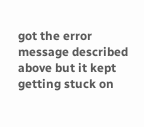got the error message described above but it kept getting stuck on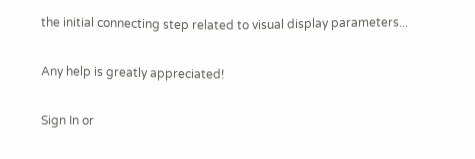the initial connecting step related to visual display parameters...

Any help is greatly appreciated!

Sign In or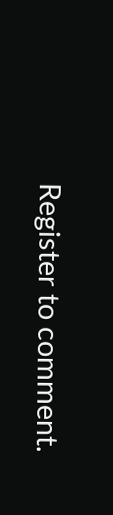Register to comment.